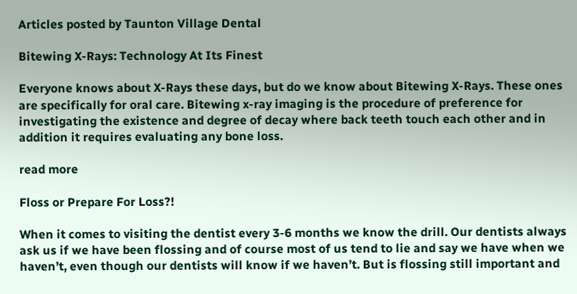Articles posted by Taunton Village Dental

Bitewing X-Rays: Technology At Its Finest

Everyone knows about X-Rays these days, but do we know about Bitewing X-Rays. These ones are specifically for oral care. Bitewing x-ray imaging is the procedure of preference for investigating the existence and degree of decay where back teeth touch each other and in addition it requires evaluating any bone loss.

read more

Floss or Prepare For Loss?!

When it comes to visiting the dentist every 3-6 months we know the drill. Our dentists always ask us if we have been flossing and of course most of us tend to lie and say we have when we haven’t, even though our dentists will know if we haven’t. But is flossing still important and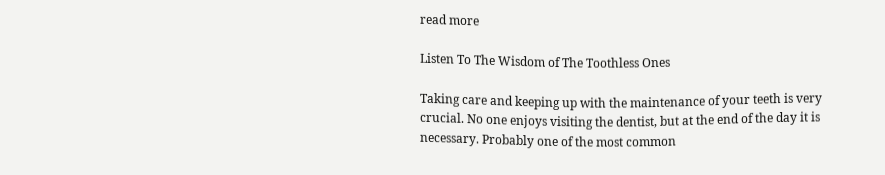read more

Listen To The Wisdom of The Toothless Ones

Taking care and keeping up with the maintenance of your teeth is very crucial. No one enjoys visiting the dentist, but at the end of the day it is necessary. Probably one of the most common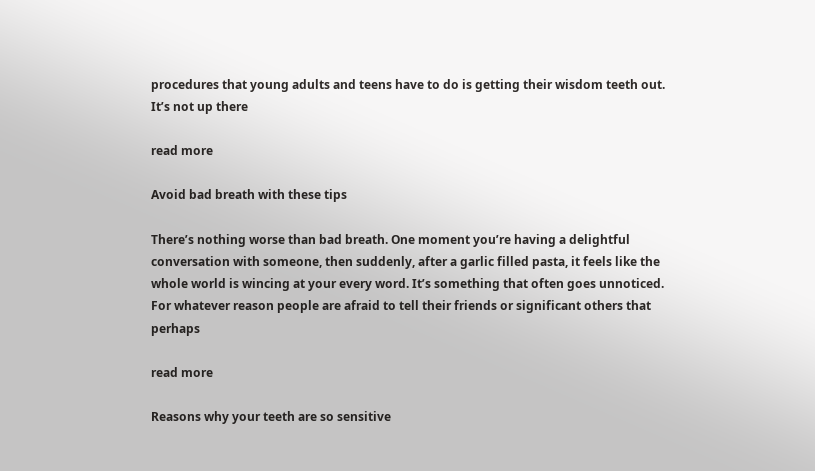procedures that young adults and teens have to do is getting their wisdom teeth out. It’s not up there

read more

Avoid bad breath with these tips

There’s nothing worse than bad breath. One moment you’re having a delightful conversation with someone, then suddenly, after a garlic filled pasta, it feels like the whole world is wincing at your every word. It’s something that often goes unnoticed. For whatever reason people are afraid to tell their friends or significant others that perhaps

read more

Reasons why your teeth are so sensitive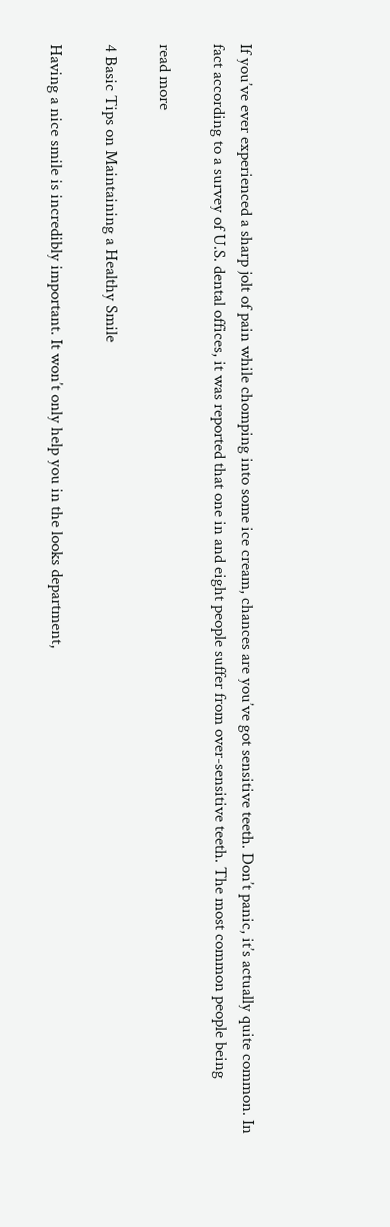If you’ve ever experienced a sharp jolt of pain while chomping into some ice cream, chances are you’ve got sensitive teeth. Don’t panic, it’s actually quite common. In fact according to a survey of U.S. dental offices, it was reported that one in and eight people suffer from over-sensitive teeth. The most common people being

read more

4 Basic Tips on Maintaining a Healthy Smile

Having a nice smile is incredibly important. It won’t only help you in the looks department,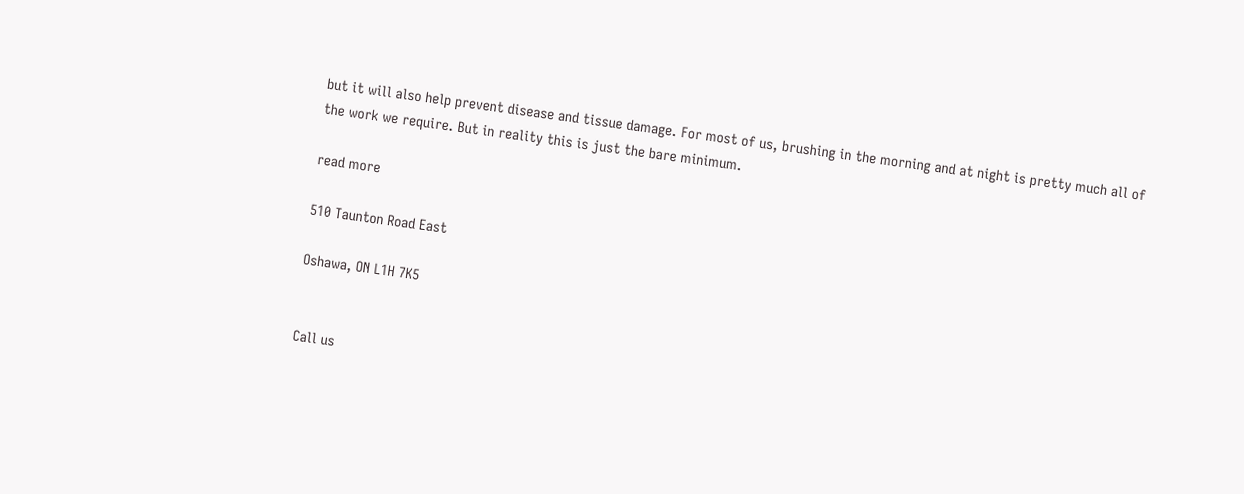but it will also help prevent disease and tissue damage. For most of us, brushing in the morning and at night is pretty much all of the work we require. But in reality this is just the bare minimum.

read more

510 Taunton Road East

Oshawa, ON L1H 7K5


Call us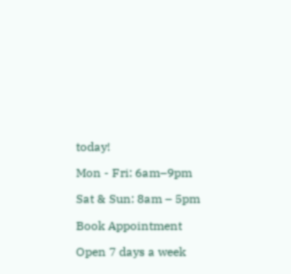today!

Mon - Fri: 6am–9pm

Sat & Sun: 8am – 5pm

Book Appointment

Open 7 days a week